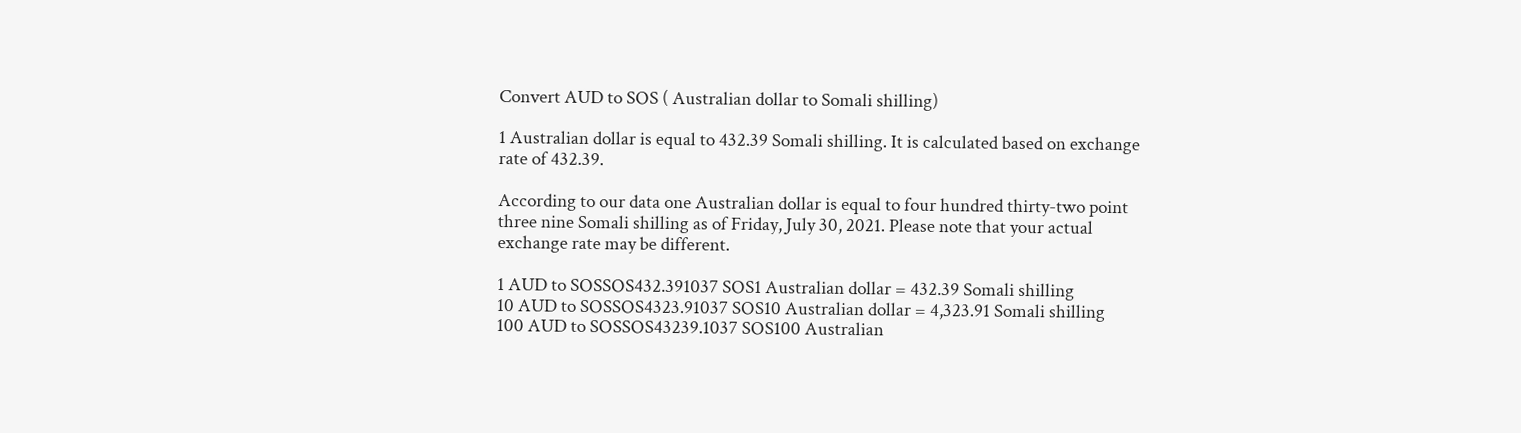Convert AUD to SOS ( Australian dollar to Somali shilling)

1 Australian dollar is equal to 432.39 Somali shilling. It is calculated based on exchange rate of 432.39.

According to our data one Australian dollar is equal to four hundred thirty-two point three nine Somali shilling as of Friday, July 30, 2021. Please note that your actual exchange rate may be different.

1 AUD to SOSSOS432.391037 SOS1 Australian dollar = 432.39 Somali shilling
10 AUD to SOSSOS4323.91037 SOS10 Australian dollar = 4,323.91 Somali shilling
100 AUD to SOSSOS43239.1037 SOS100 Australian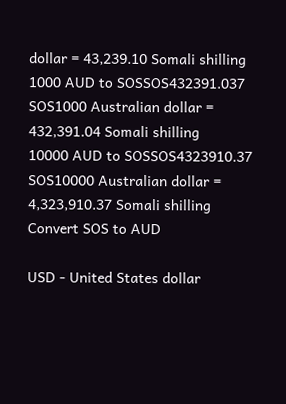dollar = 43,239.10 Somali shilling
1000 AUD to SOSSOS432391.037 SOS1000 Australian dollar = 432,391.04 Somali shilling
10000 AUD to SOSSOS4323910.37 SOS10000 Australian dollar = 4,323,910.37 Somali shilling
Convert SOS to AUD

USD - United States dollar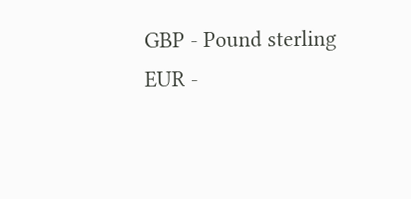GBP - Pound sterling
EUR -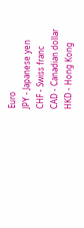Euro
JPY - Japanese yen
CHF - Swiss franc
CAD - Canadian dollar
HKD - Hong Kong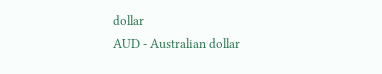dollar
AUD - Australian dollar